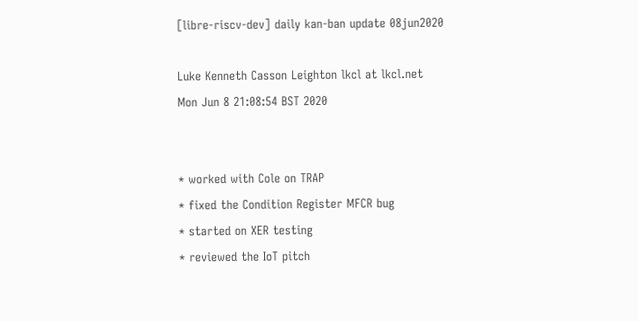[libre-riscv-dev] daily kan-ban update 08jun2020

Luke Kenneth Casson Leighton lkcl at lkcl.net
Mon Jun 8 21:08:54 BST 2020


* worked with Cole on TRAP
* fixed the Condition Register MFCR bug
* started on XER testing
* reviewed the IoT pitch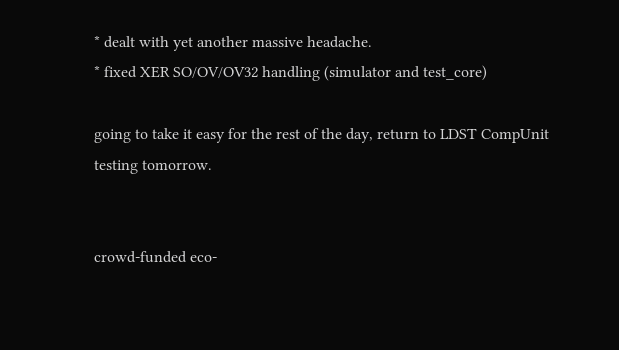* dealt with yet another massive headache.
* fixed XER SO/OV/OV32 handling (simulator and test_core)

going to take it easy for the rest of the day, return to LDST CompUnit
testing tomorrow.


crowd-funded eco-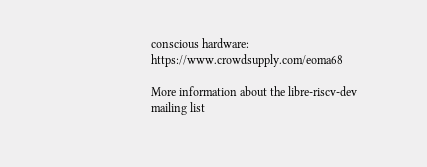conscious hardware: https://www.crowdsupply.com/eoma68

More information about the libre-riscv-dev mailing list